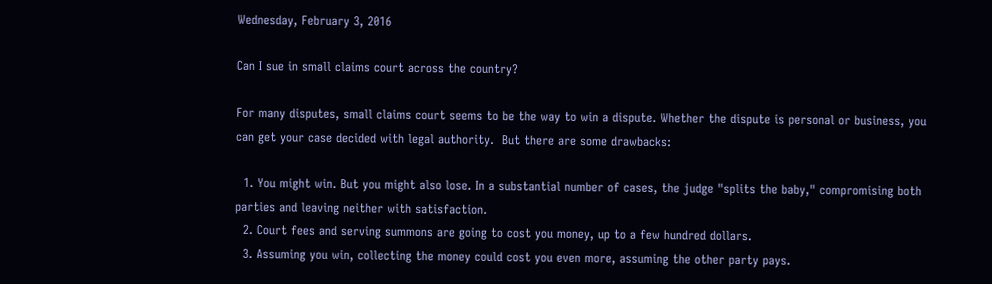Wednesday, February 3, 2016

Can I sue in small claims court across the country?

For many disputes, small claims court seems to be the way to win a dispute. Whether the dispute is personal or business, you can get your case decided with legal authority.  But there are some drawbacks:

  1. You might win. But you might also lose. In a substantial number of cases, the judge "splits the baby," compromising both parties and leaving neither with satisfaction.
  2. Court fees and serving summons are going to cost you money, up to a few hundred dollars.
  3. Assuming you win, collecting the money could cost you even more, assuming the other party pays.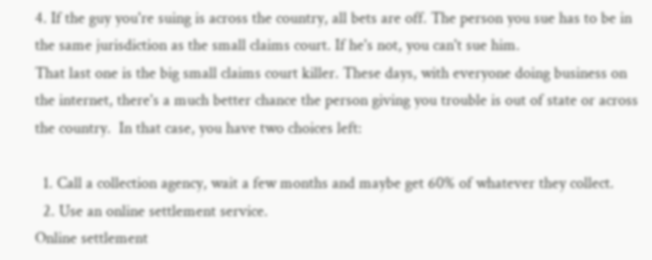4. If the guy you're suing is across the country, all bets are off. The person you sue has to be in the same jurisdiction as the small claims court. If he's not, you can't sue him.
That last one is the big small claims court killer. These days, with everyone doing business on the internet, there's a much better chance the person giving you trouble is out of state or across the country.  In that case, you have two choices left:

  1. Call a collection agency, wait a few months and maybe get 60% of whatever they collect.
  2. Use an online settlement service.
Online settlement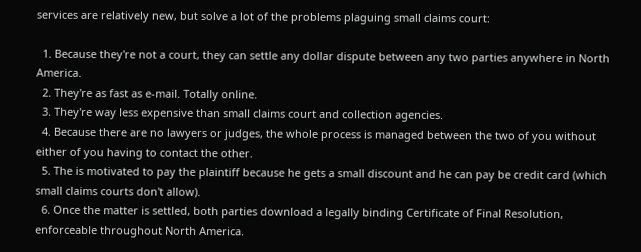services are relatively new, but solve a lot of the problems plaguing small claims court:

  1. Because they're not a court, they can settle any dollar dispute between any two parties anywhere in North America.
  2. They're as fast as e-mail. Totally online.
  3. They're way less expensive than small claims court and collection agencies.
  4. Because there are no lawyers or judges, the whole process is managed between the two of you without either of you having to contact the other.
  5. The is motivated to pay the plaintiff because he gets a small discount and he can pay be credit card (which small claims courts don't allow).
  6. Once the matter is settled, both parties download a legally binding Certificate of Final Resolution, enforceable throughout North America.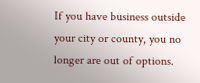If you have business outside your city or county, you no longer are out of options.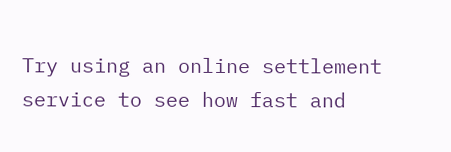Try using an online settlement service to see how fast and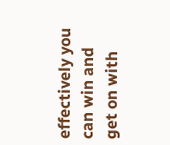effectively you can win and get on with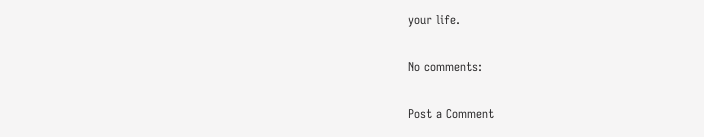your life.

No comments:

Post a Comment